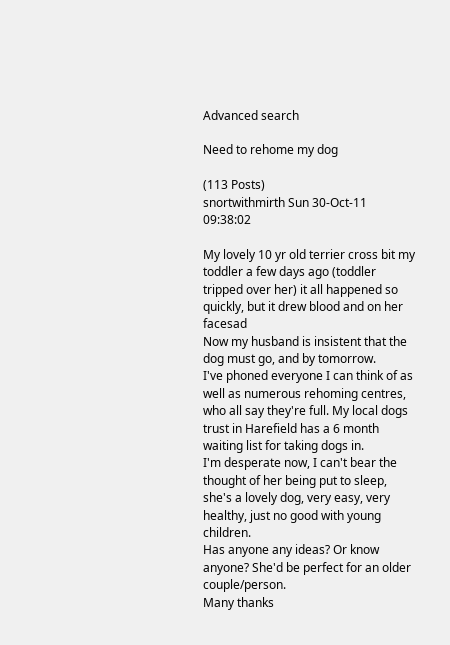Advanced search

Need to rehome my dog

(113 Posts)
snortwithmirth Sun 30-Oct-11 09:38:02

My lovely 10 yr old terrier cross bit my toddler a few days ago (toddler tripped over her) it all happened so quickly, but it drew blood and on her facesad
Now my husband is insistent that the dog must go, and by tomorrow.
I've phoned everyone I can think of as well as numerous rehoming centres, who all say they're full. My local dogs trust in Harefield has a 6 month waiting list for taking dogs in.
I'm desperate now, I can't bear the thought of her being put to sleep, she's a lovely dog, very easy, very healthy, just no good with young children.
Has anyone any ideas? Or know anyone? She'd be perfect for an older couple/person.
Many thanks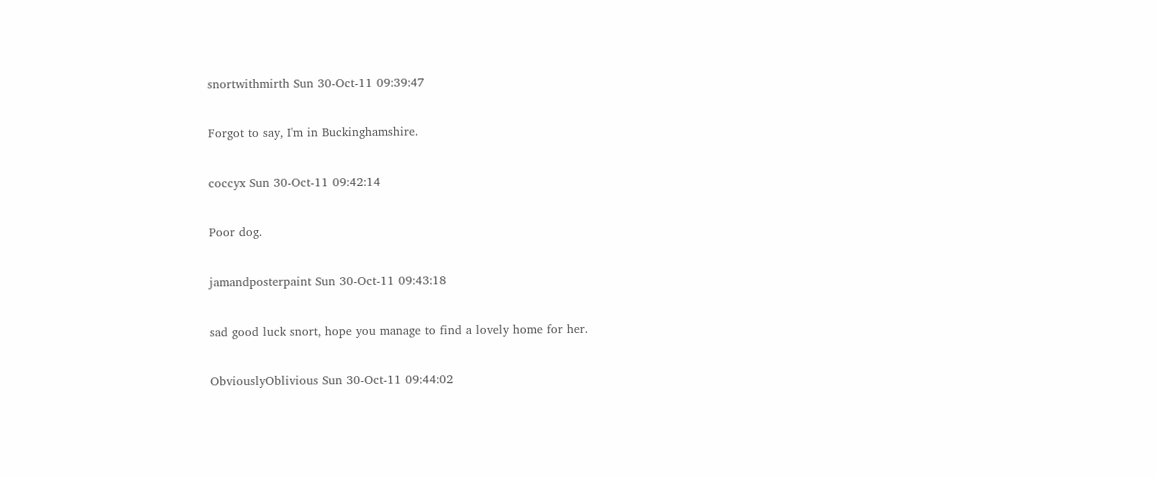snortwithmirth Sun 30-Oct-11 09:39:47

Forgot to say, I'm in Buckinghamshire.

coccyx Sun 30-Oct-11 09:42:14

Poor dog.

jamandposterpaint Sun 30-Oct-11 09:43:18

sad good luck snort, hope you manage to find a lovely home for her.

ObviouslyOblivious Sun 30-Oct-11 09:44:02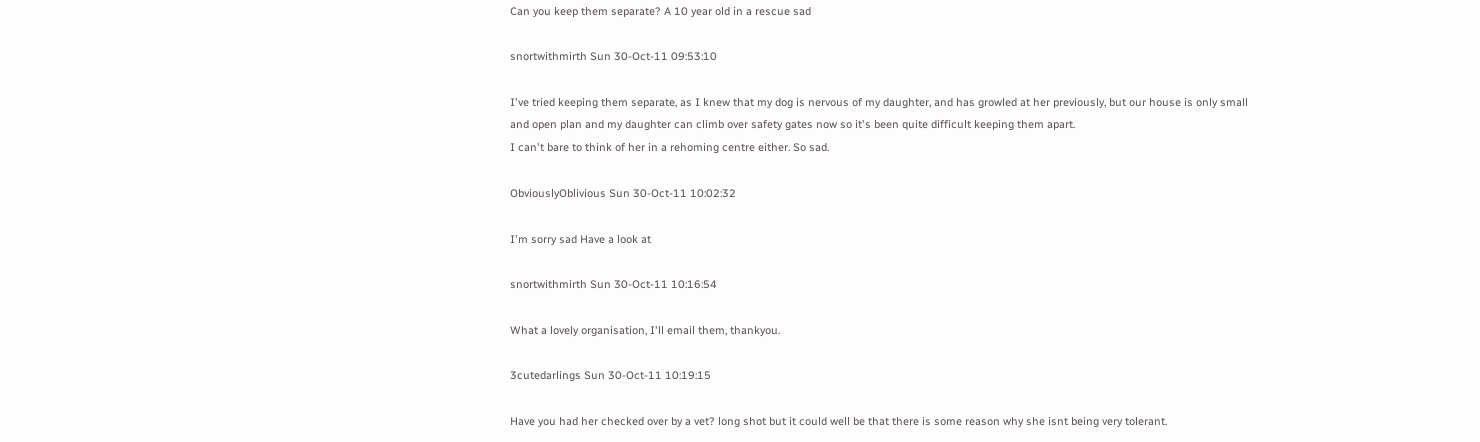Can you keep them separate? A 10 year old in a rescue sad

snortwithmirth Sun 30-Oct-11 09:53:10

I've tried keeping them separate, as I knew that my dog is nervous of my daughter, and has growled at her previously, but our house is only small and open plan and my daughter can climb over safety gates now so it's been quite difficult keeping them apart.
I can't bare to think of her in a rehoming centre either. So sad.

ObviouslyOblivious Sun 30-Oct-11 10:02:32

I'm sorry sad Have a look at

snortwithmirth Sun 30-Oct-11 10:16:54

What a lovely organisation, I'll email them, thankyou.

3cutedarlings Sun 30-Oct-11 10:19:15

Have you had her checked over by a vet? long shot but it could well be that there is some reason why she isnt being very tolerant.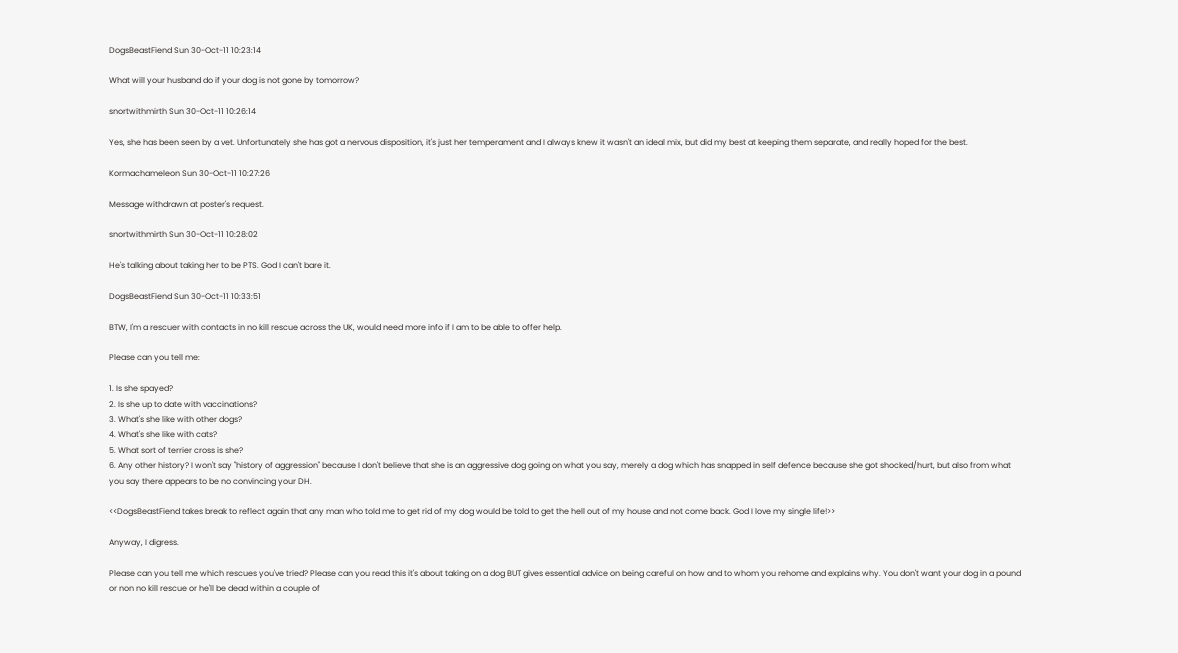DogsBeastFiend Sun 30-Oct-11 10:23:14

What will your husband do if your dog is not gone by tomorrow?

snortwithmirth Sun 30-Oct-11 10:26:14

Yes, she has been seen by a vet. Unfortunately she has got a nervous disposition, it's just her temperament and I always knew it wasn't an ideal mix, but did my best at keeping them separate, and really hoped for the best.

Kormachameleon Sun 30-Oct-11 10:27:26

Message withdrawn at poster's request.

snortwithmirth Sun 30-Oct-11 10:28:02

He's talking about taking her to be PTS. God I can't bare it.

DogsBeastFiend Sun 30-Oct-11 10:33:51

BTW, I'm a rescuer with contacts in no kill rescue across the UK, would need more info if I am to be able to offer help.

Please can you tell me:

1. Is she spayed?
2. Is she up to date with vaccinations?
3. What's she like with other dogs?
4. What's she like with cats?
5. What sort of terrier cross is she?
6. Any other history? I won't say "history of aggression" because I don't believe that she is an aggressive dog going on what you say, merely a dog which has snapped in self defence because she got shocked/hurt, but also from what you say there appears to be no convincing your DH.

<<DogsBeastFiend takes break to reflect again that any man who told me to get rid of my dog would be told to get the hell out of my house and not come back. God I love my single life!>>

Anyway, I digress.

Please can you tell me which rescues you've tried? Please can you read this it's about taking on a dog BUT gives essential advice on being careful on how and to whom you rehome and explains why. You don't want your dog in a pound or non no kill rescue or he'll be dead within a couple of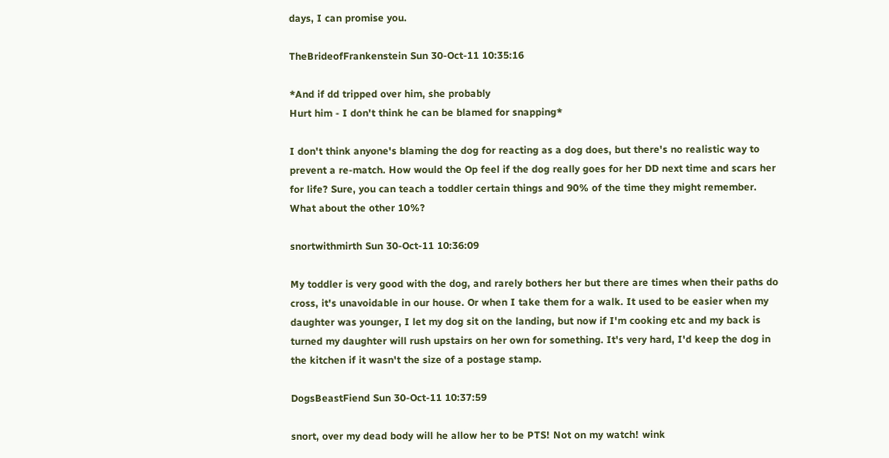days, I can promise you.

TheBrideofFrankenstein Sun 30-Oct-11 10:35:16

*And if dd tripped over him, she probably
Hurt him - I don't think he can be blamed for snapping*

I don't think anyone's blaming the dog for reacting as a dog does, but there's no realistic way to prevent a re-match. How would the Op feel if the dog really goes for her DD next time and scars her for life? Sure, you can teach a toddler certain things and 90% of the time they might remember. What about the other 10%?

snortwithmirth Sun 30-Oct-11 10:36:09

My toddler is very good with the dog, and rarely bothers her but there are times when their paths do cross, it's unavoidable in our house. Or when I take them for a walk. It used to be easier when my daughter was younger, I let my dog sit on the landing, but now if I'm cooking etc and my back is turned my daughter will rush upstairs on her own for something. It's very hard, I'd keep the dog in the kitchen if it wasn't the size of a postage stamp.

DogsBeastFiend Sun 30-Oct-11 10:37:59

snort, over my dead body will he allow her to be PTS! Not on my watch! wink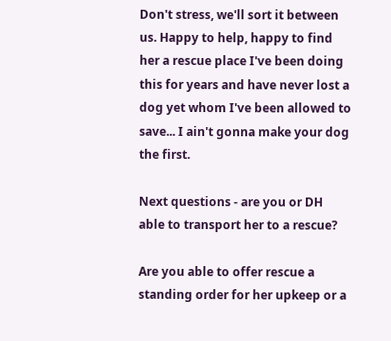Don't stress, we'll sort it between us. Happy to help, happy to find her a rescue place I've been doing this for years and have never lost a dog yet whom I've been allowed to save... I ain't gonna make your dog the first.

Next questions - are you or DH able to transport her to a rescue?

Are you able to offer rescue a standing order for her upkeep or a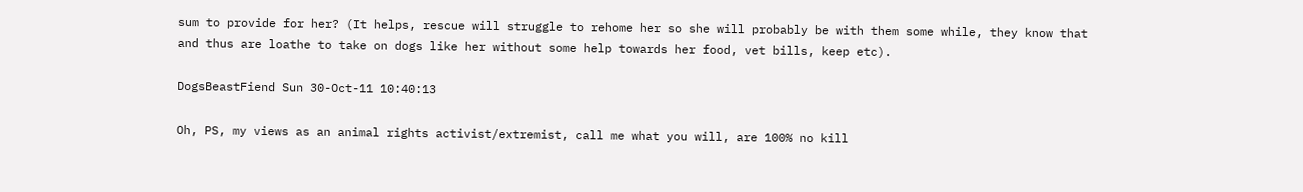sum to provide for her? (It helps, rescue will struggle to rehome her so she will probably be with them some while, they know that and thus are loathe to take on dogs like her without some help towards her food, vet bills, keep etc).

DogsBeastFiend Sun 30-Oct-11 10:40:13

Oh, PS, my views as an animal rights activist/extremist, call me what you will, are 100% no kill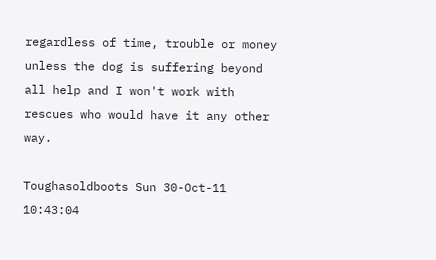regardless of time, trouble or money unless the dog is suffering beyond all help and I won't work with rescues who would have it any other way.

Toughasoldboots Sun 30-Oct-11 10:43:04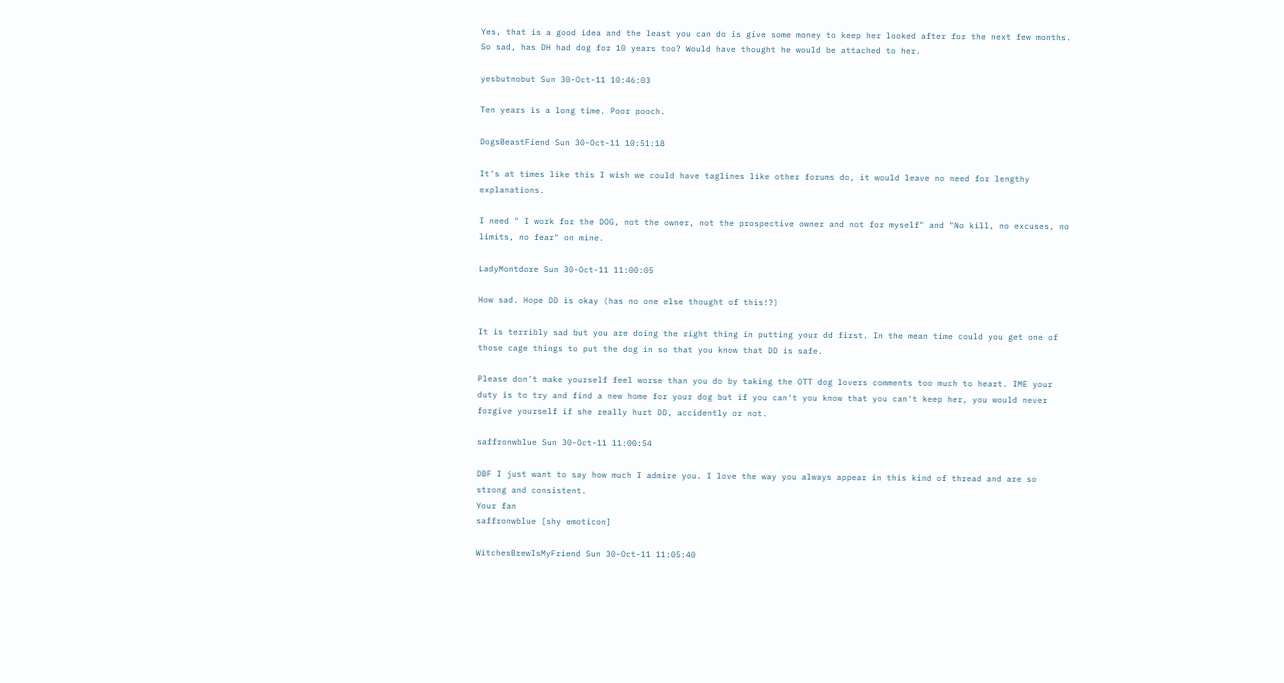Yes, that is a good idea and the least you can do is give some money to keep her looked after for the next few months. So sad, has DH had dog for 10 years too? Would have thought he would be attached to her.

yesbutnobut Sun 30-Oct-11 10:46:03

Ten years is a long time. Poor pooch.

DogsBeastFiend Sun 30-Oct-11 10:51:18

It's at times like this I wish we could have taglines like other forums do, it would leave no need for lengthy explanations.

I need " I work for the DOG, not the owner, not the prospective owner and not for myself" and "No kill, no excuses, no limits, no fear" on mine.

LadyMontdore Sun 30-Oct-11 11:00:05

How sad. Hope DD is okay (has no one else thought of this!?)

It is terribly sad but you are doing the right thing in putting your dd first. In the mean time could you get one of those cage things to put the dog in so that you know that DD is safe.

Please don't make yourself feel worse than you do by taking the OTT dog lovers comments too much to heart. IME your duty is to try and find a new home for your dog but if you can't you know that you can't keep her, you would never forgive yourself if she really hurt DD, accidently or not.

saffronwblue Sun 30-Oct-11 11:00:54

DBF I just want to say how much I admire you. I love the way you always appear in this kind of thread and are so strong and consistent.
Your fan
saffronwblue [shy emoticon]

WitchesBrewIsMyFriend Sun 30-Oct-11 11:05:40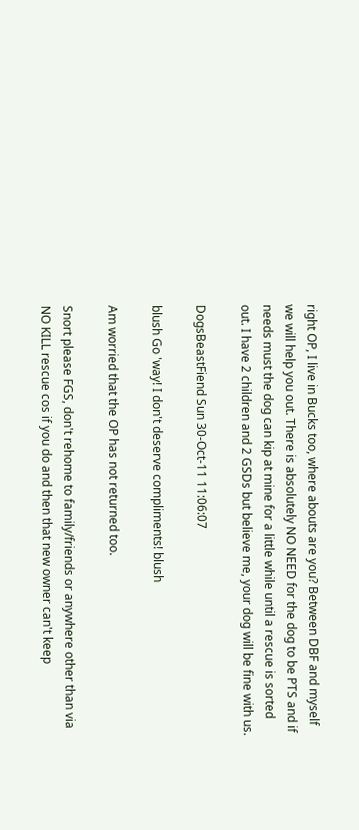right OP, I live in Bucks too, where abouts are you? Between DBF and myself we will help you out. There is absolutely NO NEED for the dog to be PTS and if needs must the dog can kip at mine for a little while until a rescue is sorted out. I have 2 children and 2 GSDs but believe me, your dog will be fine with us.

DogsBeastFiend Sun 30-Oct-11 11:06:07

blush Go 'way! I don't deserve compliments! blush

Am worried that the OP has not returned too.

Snort please FGS, don't rehome to family/friends or anywhere other than via NO KILL rescue cos if you do and then that new owner can't keep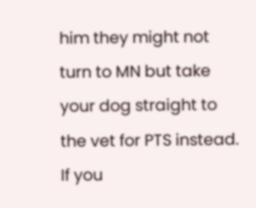him they might not turn to MN but take your dog straight to the vet for PTS instead. If you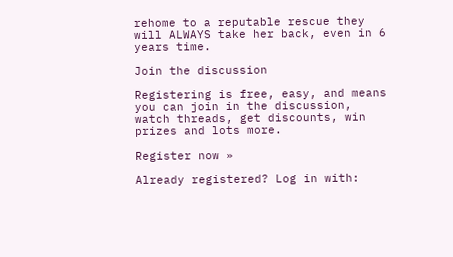rehome to a reputable rescue they will ALWAYS take her back, even in 6 years time.

Join the discussion

Registering is free, easy, and means you can join in the discussion, watch threads, get discounts, win prizes and lots more.

Register now »

Already registered? Log in with: